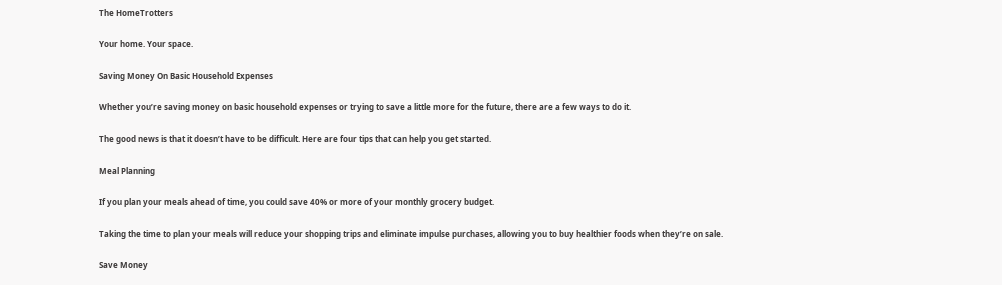The HomeTrotters

Your home. Your space.

Saving Money On Basic Household Expenses

Whether you’re saving money on basic household expenses or trying to save a little more for the future, there are a few ways to do it.

The good news is that it doesn’t have to be difficult. Here are four tips that can help you get started.

Meal Planning

If you plan your meals ahead of time, you could save 40% or more of your monthly grocery budget.

Taking the time to plan your meals will reduce your shopping trips and eliminate impulse purchases, allowing you to buy healthier foods when they’re on sale.

Save Money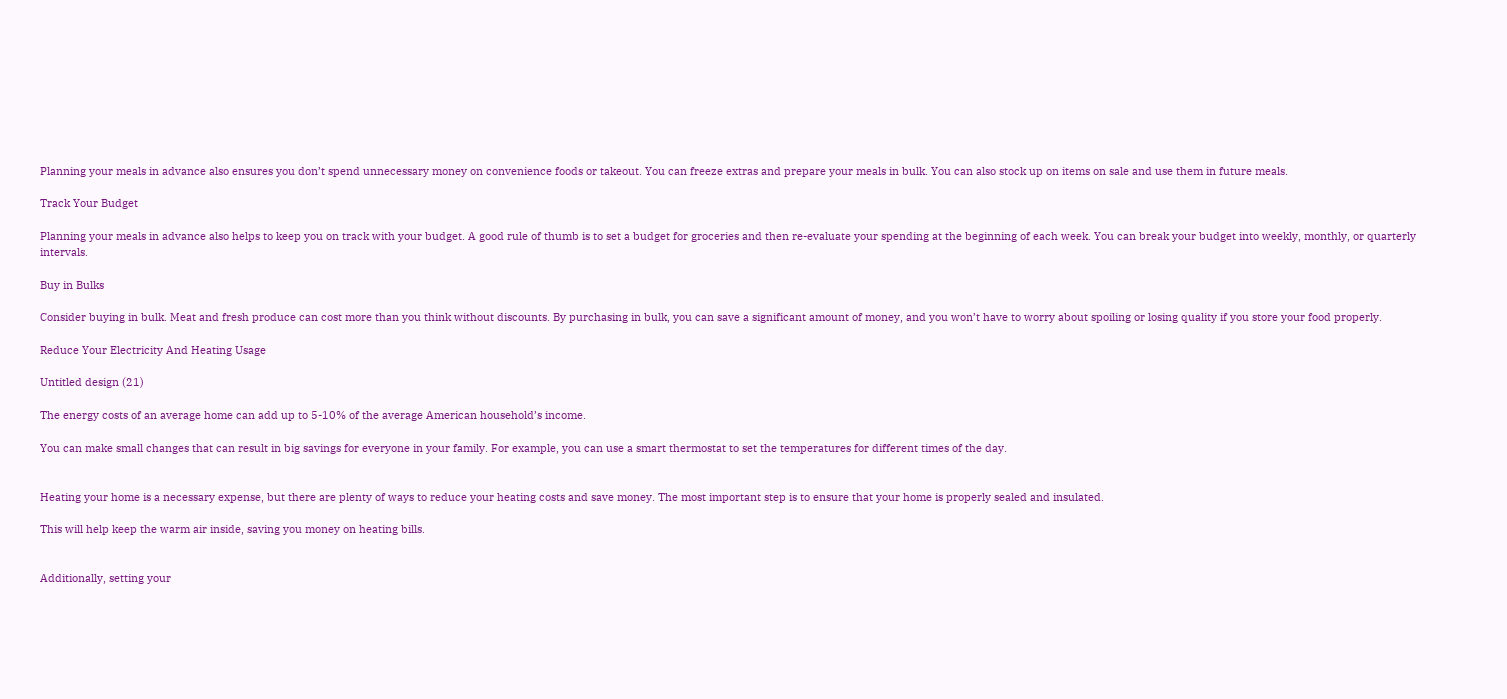Planning your meals in advance also ensures you don’t spend unnecessary money on convenience foods or takeout. You can freeze extras and prepare your meals in bulk. You can also stock up on items on sale and use them in future meals.

Track Your Budget

Planning your meals in advance also helps to keep you on track with your budget. A good rule of thumb is to set a budget for groceries and then re-evaluate your spending at the beginning of each week. You can break your budget into weekly, monthly, or quarterly intervals.

Buy in Bulks

Consider buying in bulk. Meat and fresh produce can cost more than you think without discounts. By purchasing in bulk, you can save a significant amount of money, and you won’t have to worry about spoiling or losing quality if you store your food properly.

Reduce Your Electricity And Heating Usage

Untitled design (21)

The energy costs of an average home can add up to 5-10% of the average American household’s income.

You can make small changes that can result in big savings for everyone in your family. For example, you can use a smart thermostat to set the temperatures for different times of the day.


Heating your home is a necessary expense, but there are plenty of ways to reduce your heating costs and save money. The most important step is to ensure that your home is properly sealed and insulated.

This will help keep the warm air inside, saving you money on heating bills.


Additionally, setting your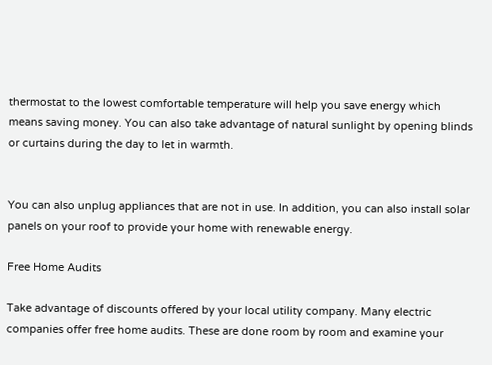thermostat to the lowest comfortable temperature will help you save energy which means saving money. You can also take advantage of natural sunlight by opening blinds or curtains during the day to let in warmth.


You can also unplug appliances that are not in use. In addition, you can also install solar panels on your roof to provide your home with renewable energy.

Free Home Audits

Take advantage of discounts offered by your local utility company. Many electric companies offer free home audits. These are done room by room and examine your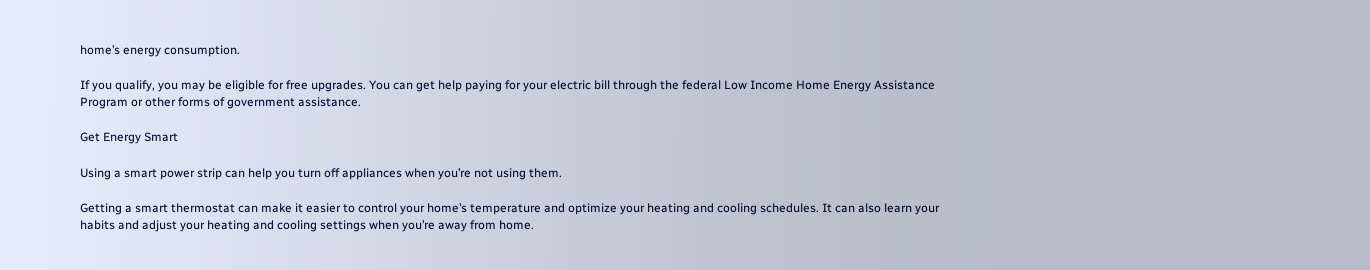home’s energy consumption.

If you qualify, you may be eligible for free upgrades. You can get help paying for your electric bill through the federal Low Income Home Energy Assistance Program or other forms of government assistance.

Get Energy Smart

Using a smart power strip can help you turn off appliances when you’re not using them.

Getting a smart thermostat can make it easier to control your home’s temperature and optimize your heating and cooling schedules. It can also learn your habits and adjust your heating and cooling settings when you’re away from home.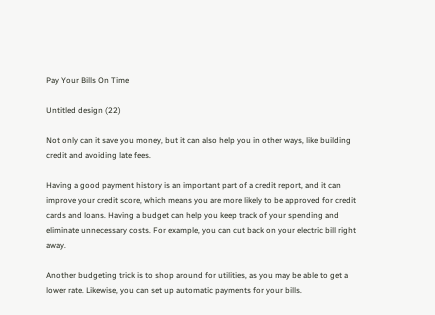Pay Your Bills On Time

Untitled design (22)

Not only can it save you money, but it can also help you in other ways, like building credit and avoiding late fees.

Having a good payment history is an important part of a credit report, and it can improve your credit score, which means you are more likely to be approved for credit cards and loans. Having a budget can help you keep track of your spending and eliminate unnecessary costs. For example, you can cut back on your electric bill right away.

Another budgeting trick is to shop around for utilities, as you may be able to get a lower rate. Likewise, you can set up automatic payments for your bills.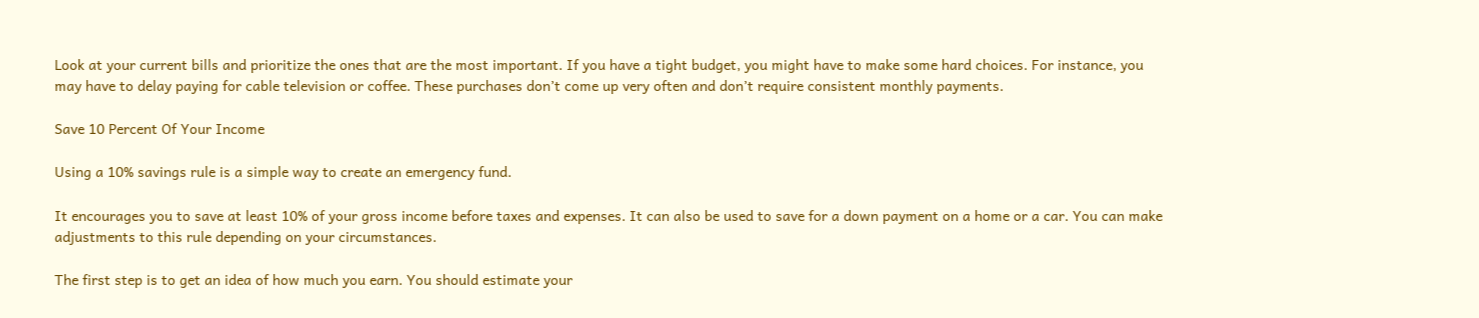Look at your current bills and prioritize the ones that are the most important. If you have a tight budget, you might have to make some hard choices. For instance, you may have to delay paying for cable television or coffee. These purchases don’t come up very often and don’t require consistent monthly payments.

Save 10 Percent Of Your Income

Using a 10% savings rule is a simple way to create an emergency fund.

It encourages you to save at least 10% of your gross income before taxes and expenses. It can also be used to save for a down payment on a home or a car. You can make adjustments to this rule depending on your circumstances.

The first step is to get an idea of how much you earn. You should estimate your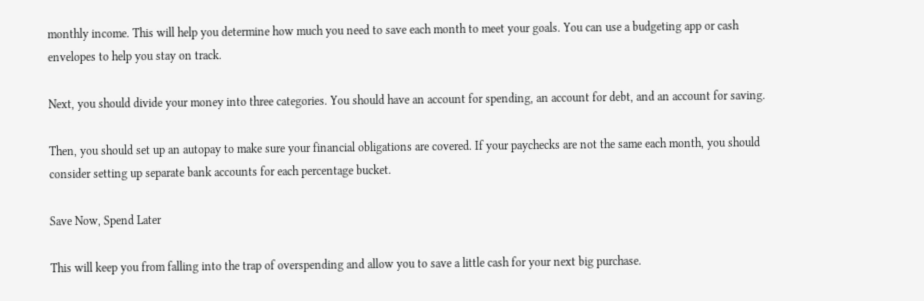monthly income. This will help you determine how much you need to save each month to meet your goals. You can use a budgeting app or cash envelopes to help you stay on track.

Next, you should divide your money into three categories. You should have an account for spending, an account for debt, and an account for saving.

Then, you should set up an autopay to make sure your financial obligations are covered. If your paychecks are not the same each month, you should consider setting up separate bank accounts for each percentage bucket.

Save Now, Spend Later

This will keep you from falling into the trap of overspending and allow you to save a little cash for your next big purchase.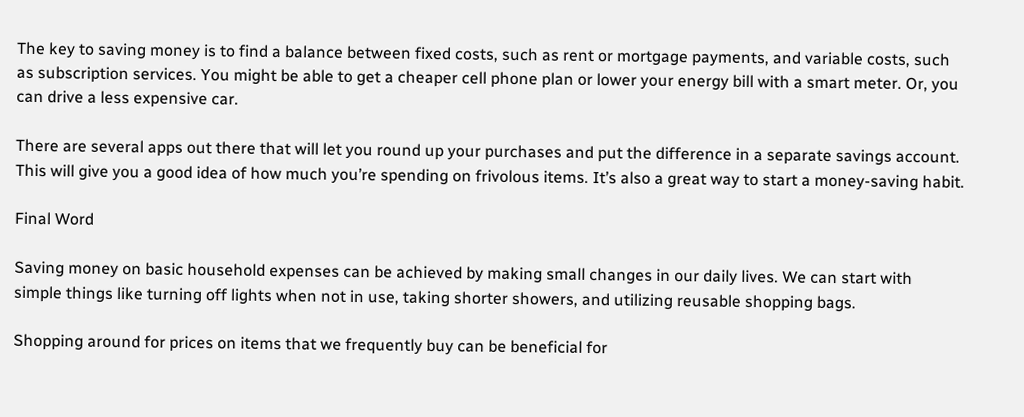The key to saving money is to find a balance between fixed costs, such as rent or mortgage payments, and variable costs, such as subscription services. You might be able to get a cheaper cell phone plan or lower your energy bill with a smart meter. Or, you can drive a less expensive car.

There are several apps out there that will let you round up your purchases and put the difference in a separate savings account. This will give you a good idea of how much you’re spending on frivolous items. It’s also a great way to start a money-saving habit.

Final Word

Saving money on basic household expenses can be achieved by making small changes in our daily lives. We can start with simple things like turning off lights when not in use, taking shorter showers, and utilizing reusable shopping bags.

Shopping around for prices on items that we frequently buy can be beneficial for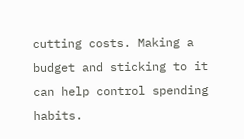cutting costs. Making a budget and sticking to it can help control spending habits.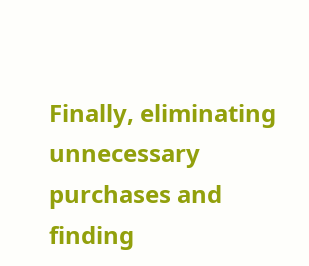Finally, eliminating unnecessary purchases and finding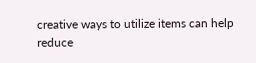creative ways to utilize items can help reduce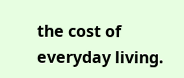the cost of everyday living.